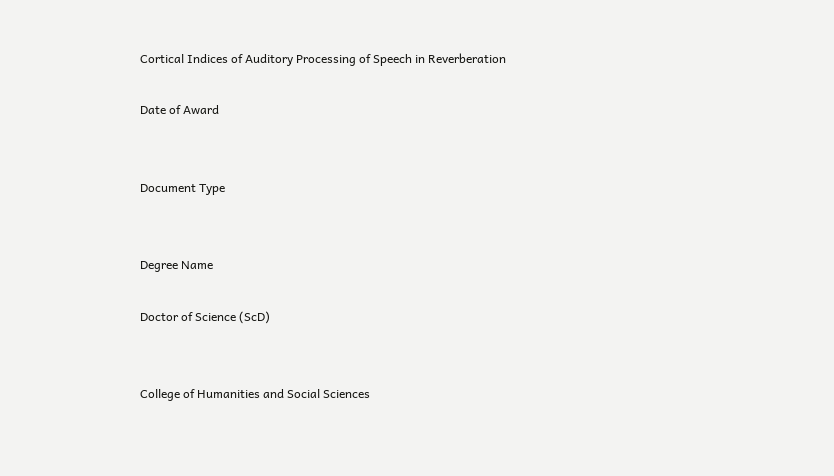Cortical Indices of Auditory Processing of Speech in Reverberation

Date of Award


Document Type


Degree Name

Doctor of Science (ScD)


College of Humanities and Social Sciences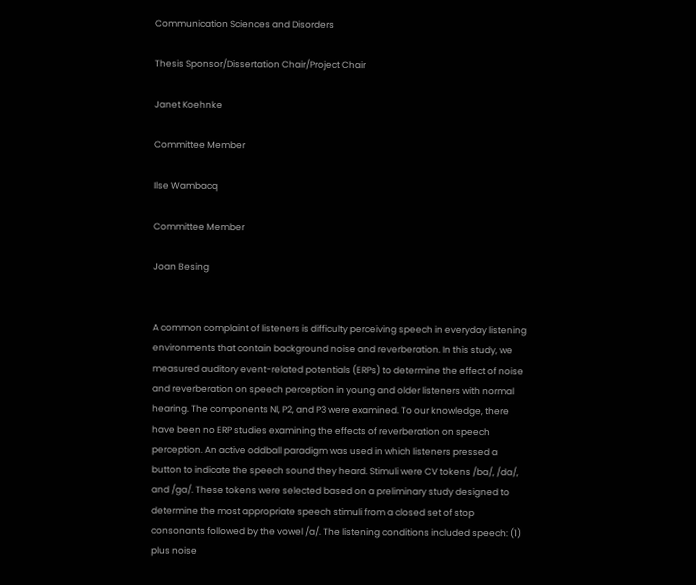Communication Sciences and Disorders

Thesis Sponsor/Dissertation Chair/Project Chair

Janet Koehnke

Committee Member

Ilse Wambacq

Committee Member

Joan Besing


A common complaint of listeners is difficulty perceiving speech in everyday listening environments that contain background noise and reverberation. In this study, we measured auditory event-related potentials (ERPs) to determine the effect of noise and reverberation on speech perception in young and older listeners with normal hearing. The components Nl, P2, and P3 were examined. To our knowledge, there have been no ERP studies examining the effects of reverberation on speech perception. An active oddball paradigm was used in which listeners pressed a button to indicate the speech sound they heard. Stimuli were CV tokens /ba/, /da/, and /ga/. These tokens were selected based on a preliminary study designed to determine the most appropriate speech stimuli from a closed set of stop consonants followed by the vowel /a/. The listening conditions included speech: (1) plus noise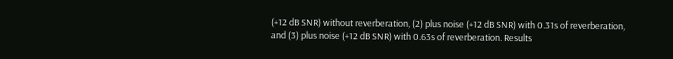(+12 dB SNR) without reverberation, (2) plus noise (+12 dB SNR) with 0.31s of reverberation, and (3) plus noise (+12 dB SNR) with 0.63s of reverberation. Results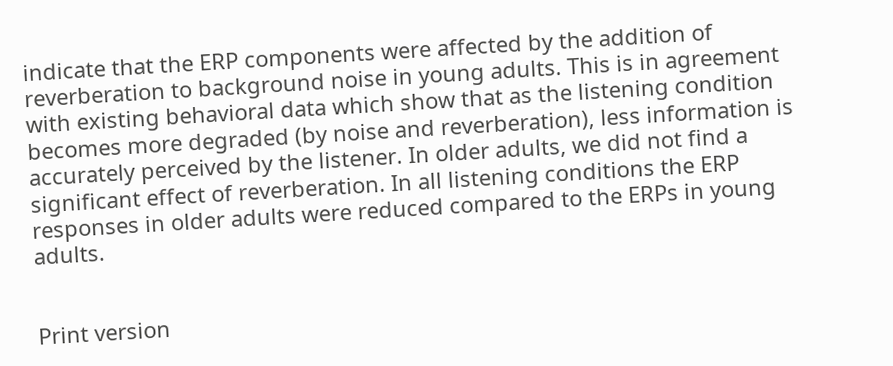indicate that the ERP components were affected by the addition of reverberation to background noise in young adults. This is in agreement with existing behavioral data which show that as the listening condition becomes more degraded (by noise and reverberation), less information is accurately perceived by the listener. In older adults, we did not find a significant effect of reverberation. In all listening conditions the ERP responses in older adults were reduced compared to the ERPs in young adults.


Print version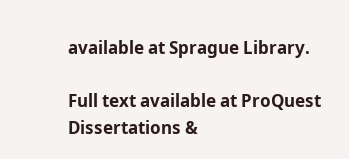available at Sprague Library.

Full text available at ProQuest Dissertations &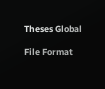Theses Global

File Format